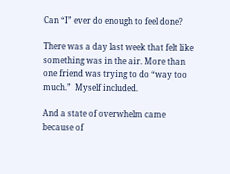Can “I” ever do enough to feel done?

There was a day last week that felt like something was in the air. More than one friend was trying to do “way too much.”  Myself included.

And a state of overwhelm came because of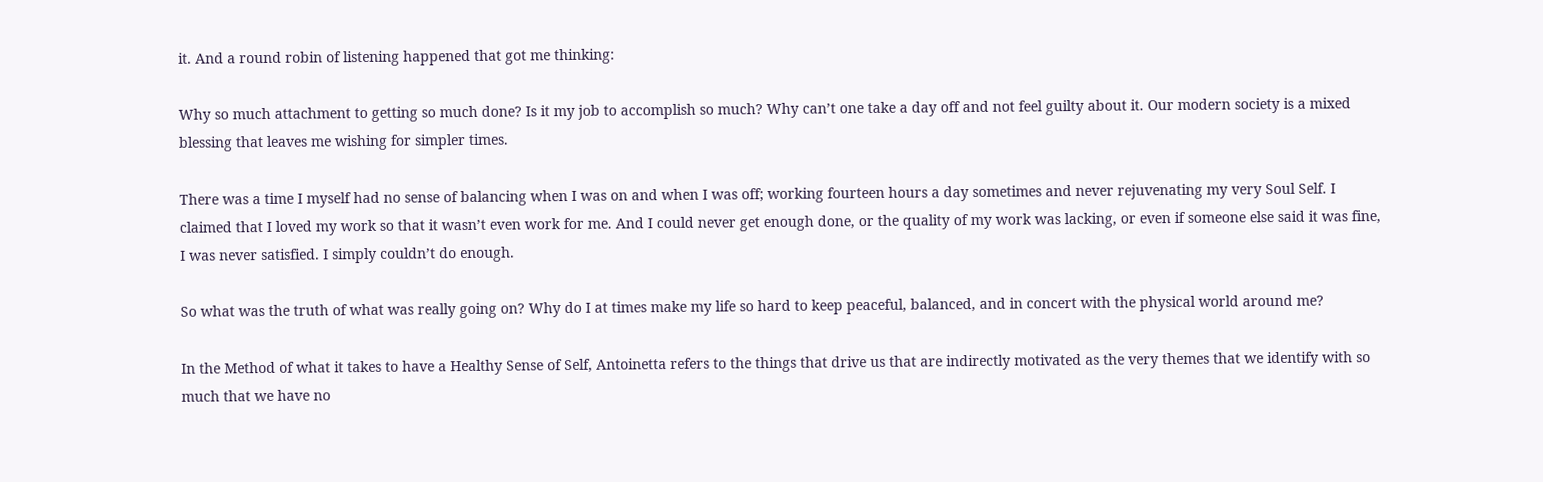it. And a round robin of listening happened that got me thinking:

Why so much attachment to getting so much done? Is it my job to accomplish so much? Why can’t one take a day off and not feel guilty about it. Our modern society is a mixed blessing that leaves me wishing for simpler times.

There was a time I myself had no sense of balancing when I was on and when I was off; working fourteen hours a day sometimes and never rejuvenating my very Soul Self. I claimed that I loved my work so that it wasn’t even work for me. And I could never get enough done, or the quality of my work was lacking, or even if someone else said it was fine, I was never satisfied. I simply couldn’t do enough.

So what was the truth of what was really going on? Why do I at times make my life so hard to keep peaceful, balanced, and in concert with the physical world around me?

In the Method of what it takes to have a Healthy Sense of Self, Antoinetta refers to the things that drive us that are indirectly motivated as the very themes that we identify with so much that we have no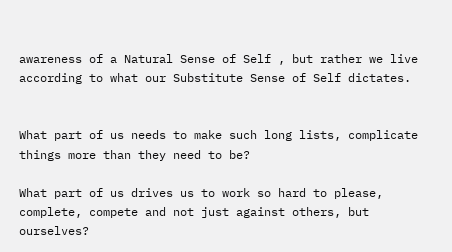awareness of a Natural Sense of Self , but rather we live according to what our Substitute Sense of Self dictates.


What part of us needs to make such long lists, complicate things more than they need to be?

What part of us drives us to work so hard to please, complete, compete and not just against others, but ourselves?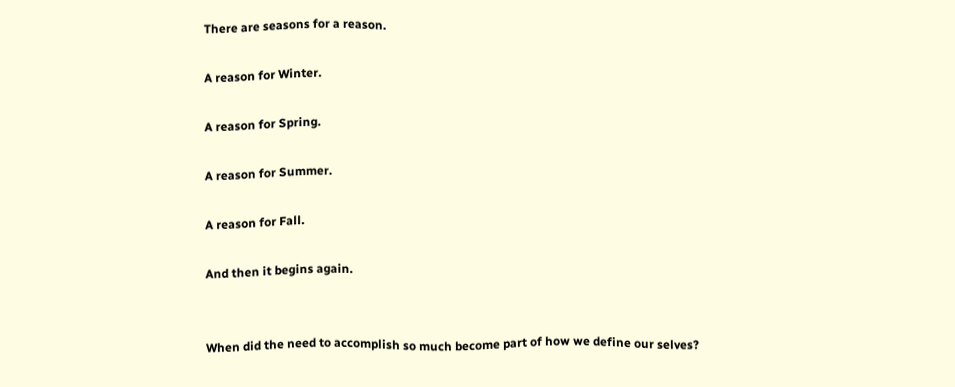There are seasons for a reason.

A reason for Winter.

A reason for Spring.

A reason for Summer.

A reason for Fall.

And then it begins again.


When did the need to accomplish so much become part of how we define our selves?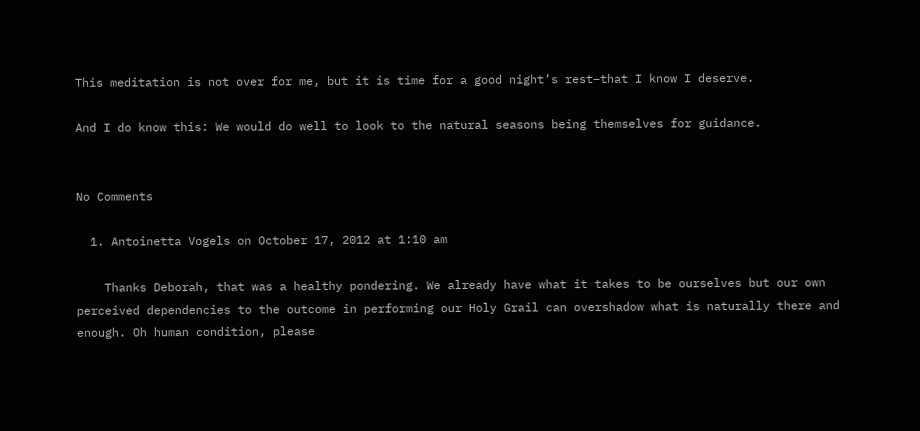This meditation is not over for me, but it is time for a good night’s rest–that I know I deserve.

And I do know this: We would do well to look to the natural seasons being themselves for guidance.


No Comments

  1. Antoinetta Vogels on October 17, 2012 at 1:10 am

    Thanks Deborah, that was a healthy pondering. We already have what it takes to be ourselves but our own perceived dependencies to the outcome in performing our Holy Grail can overshadow what is naturally there and enough. Oh human condition, please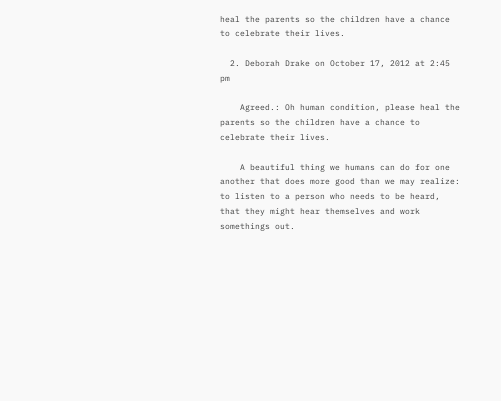heal the parents so the children have a chance to celebrate their lives.

  2. Deborah Drake on October 17, 2012 at 2:45 pm

    Agreed.: Oh human condition, please heal the parents so the children have a chance to celebrate their lives.

    A beautiful thing we humans can do for one another that does more good than we may realize: to listen to a person who needs to be heard, that they might hear themselves and work somethings out.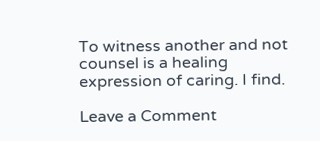To witness another and not counsel is a healing expression of caring. I find.

Leave a Comment